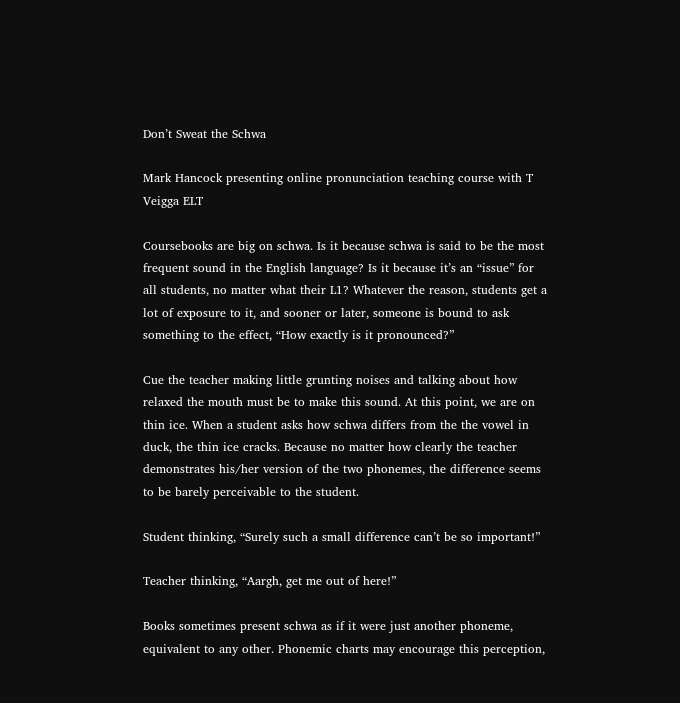Don’t Sweat the Schwa

Mark Hancock presenting online pronunciation teaching course with T Veigga ELT

Coursebooks are big on schwa. Is it because schwa is said to be the most frequent sound in the English language? Is it because it’s an “issue” for all students, no matter what their L1? Whatever the reason, students get a lot of exposure to it, and sooner or later, someone is bound to ask something to the effect, “How exactly is it pronounced?”

Cue the teacher making little grunting noises and talking about how relaxed the mouth must be to make this sound. At this point, we are on thin ice. When a student asks how schwa differs from the the vowel in duck, the thin ice cracks. Because no matter how clearly the teacher demonstrates his/her version of the two phonemes, the difference seems to be barely perceivable to the student.

Student thinking, “Surely such a small difference can’t be so important!”

Teacher thinking, “Aargh, get me out of here!”

Books sometimes present schwa as if it were just another phoneme, equivalent to any other. Phonemic charts may encourage this perception,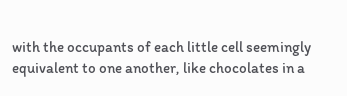with the occupants of each little cell seemingly equivalent to one another, like chocolates in a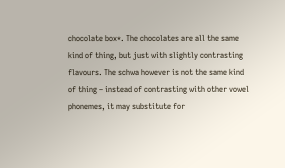chocolate box*. The chocolates are all the same kind of thing, but just with slightly contrasting flavours. The schwa however is not the same kind of thing – instead of contrasting with other vowel phonemes, it may substitute for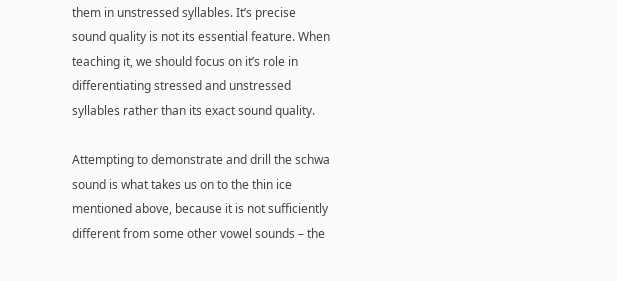them in unstressed syllables. It’s precise sound quality is not its essential feature. When teaching it, we should focus on it’s role in differentiating stressed and unstressed syllables rather than its exact sound quality.

Attempting to demonstrate and drill the schwa sound is what takes us on to the thin ice mentioned above, because it is not sufficiently different from some other vowel sounds – the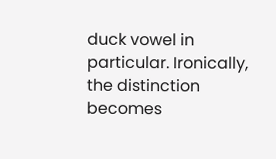duck vowel in particular. Ironically, the distinction becomes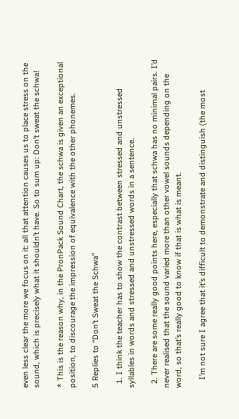even less clear the more we focus on it: all that attention causes us to place stress on the sound, which is precisely what it shouldn’t have. So to sum up: Don’t sweat the schwa!

* This is the reason why, in the PronPack Sound Chart, the schwa is given an exceptional position, to discourage the impression of equivalence with the other phonemes.

5 Replies to “Don’t Sweat the Schwa”

  1. I think the teacher has to show the contrast between stressed and unstressed syllables in words and stressed and unstressed words in a sentence.

  2. There are some really good points here, especially that schwa has no minimal pairs. I’d never realised that the sound varied more than other vowel sounds depending on the word, so that’s really good to know if that is what is meant.

    I’m not sure I agree that it’s difficult to demonstrate and distinguish (the most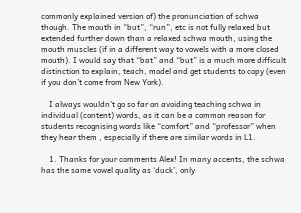commonly explained version of) the pronunciation of schwa though. The mouth in “but”, “run”, etc is not fully relaxed but extended further down than a relaxed schwa mouth, using the mouth muscles (if in a different way to vowels with a more closed mouth). I would say that “bat” and “but” is a much more difficult distinction to explain, teach, model and get students to copy (even if you don’t come from New York).

    I always wouldn’t go so far on avoiding teaching schwa in individual (content) words, as it can be a common reason for students recognising words like “comfort” and “professor” when they hear them , especially if there are similar words in L1.

    1. Thanks for your comments Alex! In many accents, the schwa has the same vowel quality as ‘duck’, only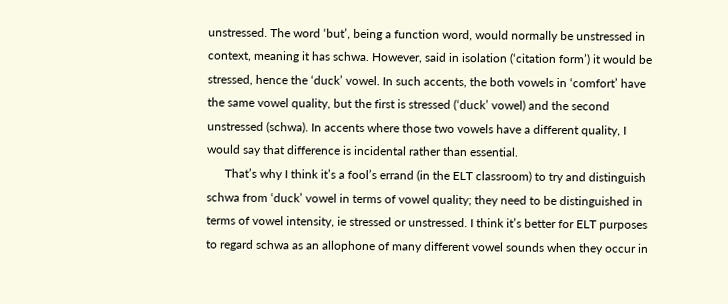unstressed. The word ‘but’, being a function word, would normally be unstressed in context, meaning it has schwa. However, said in isolation (‘citation form’) it would be stressed, hence the ‘duck’ vowel. In such accents, the both vowels in ‘comfort’ have the same vowel quality, but the first is stressed (‘duck’ vowel) and the second unstressed (schwa). In accents where those two vowels have a different quality, I would say that difference is incidental rather than essential.
      That’s why I think it’s a fool’s errand (in the ELT classroom) to try and distinguish schwa from ‘duck’ vowel in terms of vowel quality; they need to be distinguished in terms of vowel intensity, ie stressed or unstressed. I think it’s better for ELT purposes to regard schwa as an allophone of many different vowel sounds when they occur in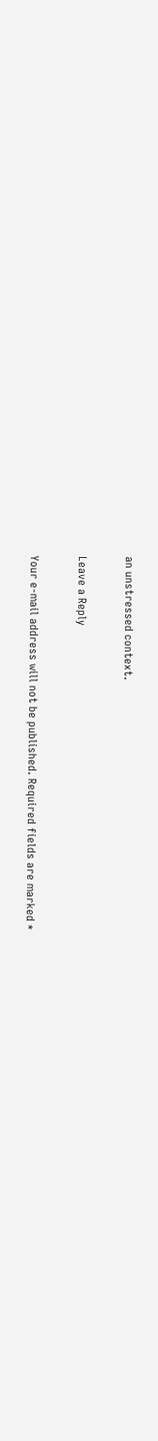an unstressed context.

Leave a Reply

Your e-mail address will not be published. Required fields are marked *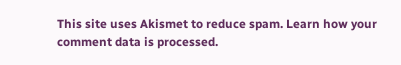This site uses Akismet to reduce spam. Learn how your comment data is processed.